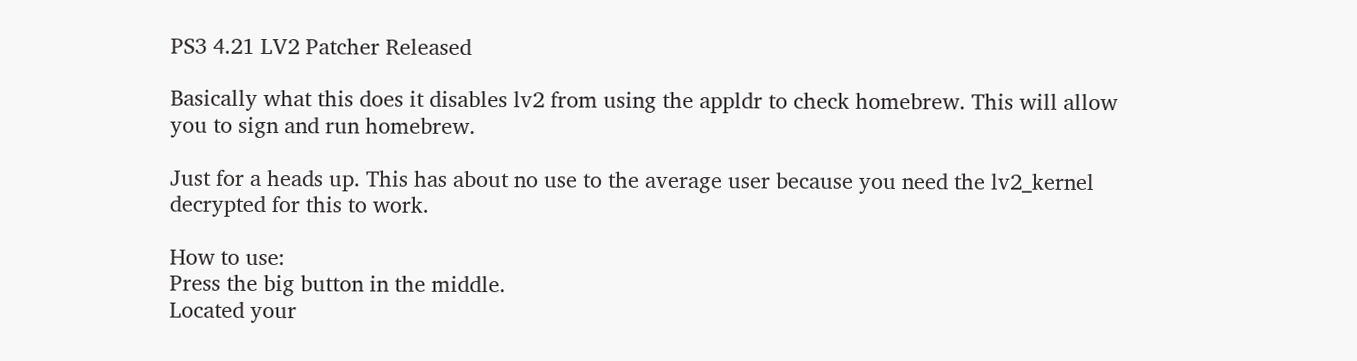PS3 4.21 LV2 Patcher Released

Basically what this does it disables lv2 from using the appldr to check homebrew. This will allow you to sign and run homebrew.

Just for a heads up. This has about no use to the average user because you need the lv2_kernel decrypted for this to work.

How to use:
Press the big button in the middle.
Located your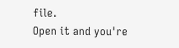file.
Open it and you're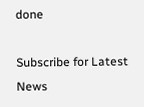done

Subscribe for Latest News